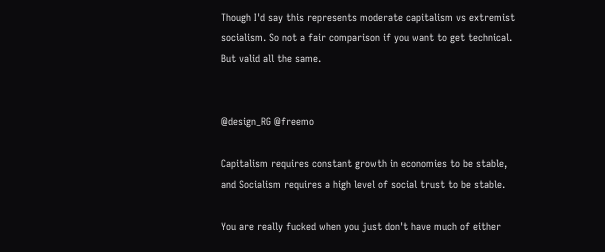Though I'd say this represents moderate capitalism vs extremist socialism. So not a fair comparison if you want to get technical. But valid all the same.


@design_RG @freemo

Capitalism requires constant growth in economies to be stable, and Socialism requires a high level of social trust to be stable.

You are really fucked when you just don't have much of either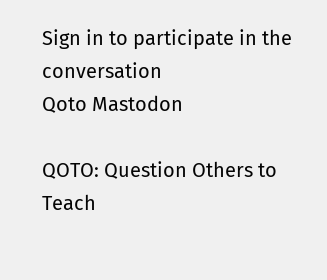Sign in to participate in the conversation
Qoto Mastodon

QOTO: Question Others to Teach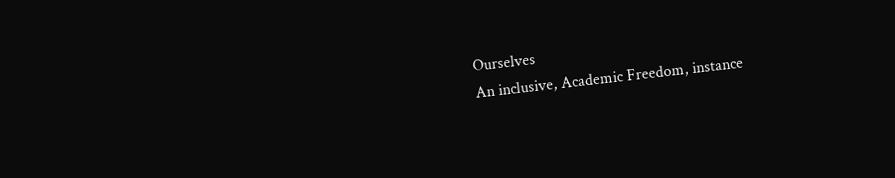Ourselves
An inclusive, Academic Freedom, instance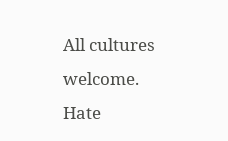All cultures welcome.
Hate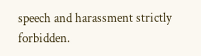speech and harassment strictly forbidden.